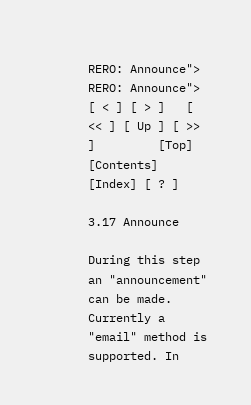RERO: Announce"> RERO: Announce">
[ < ] [ > ]   [ << ] [ Up ] [ >> ]         [Top] [Contents] [Index] [ ? ]

3.17 Announce

During this step an "announcement" can be made. Currently a "email" method is supported. In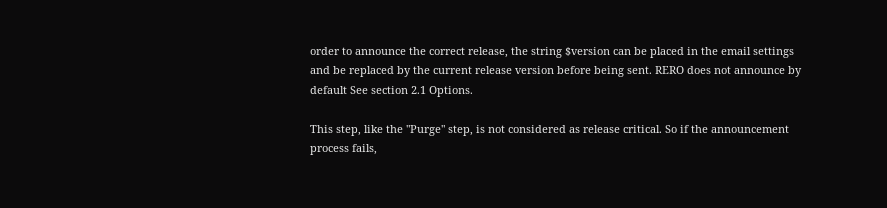order to announce the correct release, the string $version can be placed in the email settings and be replaced by the current release version before being sent. RERO does not announce by default See section 2.1 Options.

This step, like the "Purge" step, is not considered as release critical. So if the announcement process fails,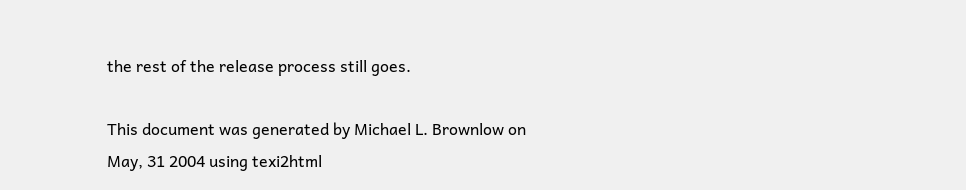the rest of the release process still goes.

This document was generated by Michael L. Brownlow on May, 31 2004 using texi2html